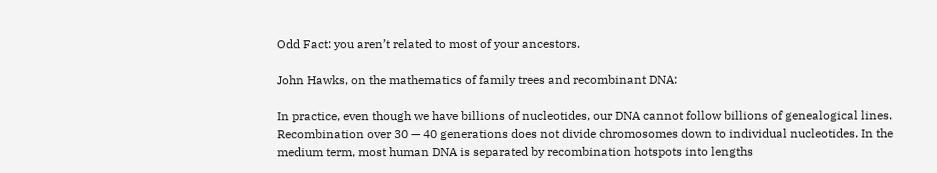Odd Fact: you aren’t related to most of your ancestors.

John Hawks, on the mathematics of family trees and recombinant DNA:

In practice, even though we have billions of nucleotides, our DNA cannot follow billions of genealogical lines. Recombination over 30 — 40 generations does not divide chromosomes down to individual nucleotides. In the medium term, most human DNA is separated by recombination hotspots into lengths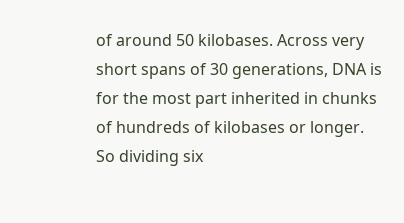of around 50 kilobases. Across very short spans of 30 generations, DNA is for the most part inherited in chunks of hundreds of kilobases or longer. So dividing six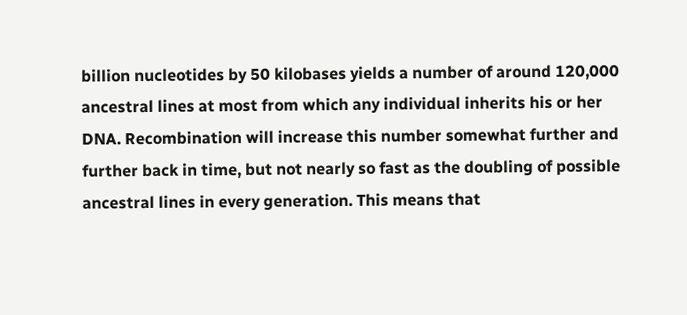billion nucleotides by 50 kilobases yields a number of around 120,000 ancestral lines at most from which any individual inherits his or her DNA. Recombination will increase this number somewhat further and further back in time, but not nearly so fast as the doubling of possible ancestral lines in every generation. This means that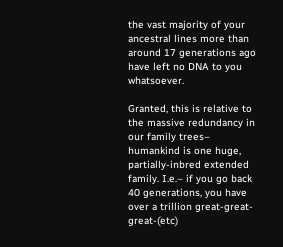the vast majority of your ancestral lines more than around 17 generations ago have left no DNA to you whatsoever.

Granted, this is relative to the massive redundancy in our family trees– humankind is one huge, partially-inbred extended family. I.e.– if you go back 40 generations, you have over a trillion great-great-great-(etc)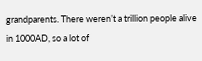grandparents. There weren’t a trillion people alive in 1000AD, so a lot of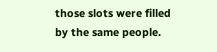those slots were filled by the same people.